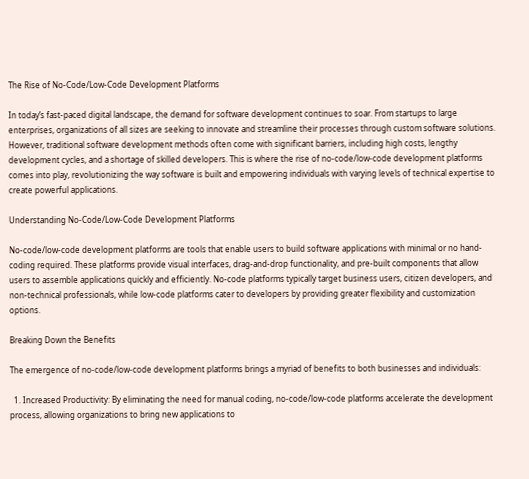The Rise of No-Code/Low-Code Development Platforms

In today’s fast-paced digital landscape, the demand for software development continues to soar. From startups to large enterprises, organizations of all sizes are seeking to innovate and streamline their processes through custom software solutions. However, traditional software development methods often come with significant barriers, including high costs, lengthy development cycles, and a shortage of skilled developers. This is where the rise of no-code/low-code development platforms comes into play, revolutionizing the way software is built and empowering individuals with varying levels of technical expertise to create powerful applications.

Understanding No-Code/Low-Code Development Platforms

No-code/low-code development platforms are tools that enable users to build software applications with minimal or no hand-coding required. These platforms provide visual interfaces, drag-and-drop functionality, and pre-built components that allow users to assemble applications quickly and efficiently. No-code platforms typically target business users, citizen developers, and non-technical professionals, while low-code platforms cater to developers by providing greater flexibility and customization options.

Breaking Down the Benefits

The emergence of no-code/low-code development platforms brings a myriad of benefits to both businesses and individuals:

  1. Increased Productivity: By eliminating the need for manual coding, no-code/low-code platforms accelerate the development process, allowing organizations to bring new applications to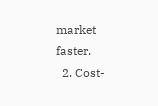market faster.
  2. Cost-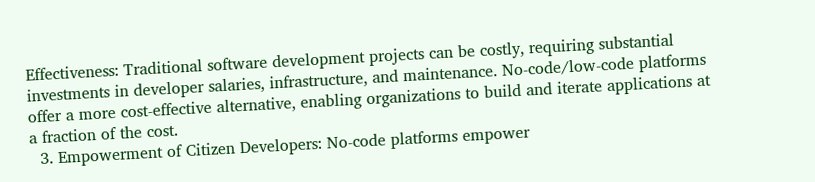Effectiveness: Traditional software development projects can be costly, requiring substantial investments in developer salaries, infrastructure, and maintenance. No-code/low-code platforms offer a more cost-effective alternative, enabling organizations to build and iterate applications at a fraction of the cost.
  3. Empowerment of Citizen Developers: No-code platforms empower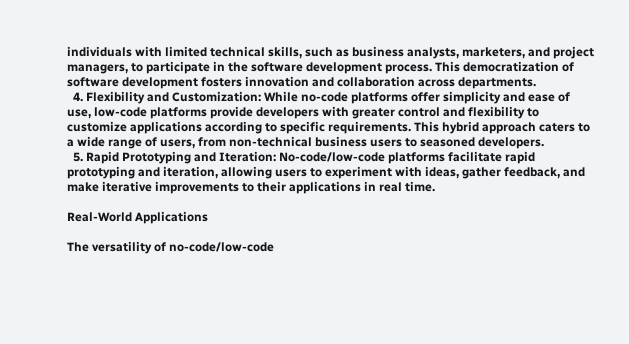individuals with limited technical skills, such as business analysts, marketers, and project managers, to participate in the software development process. This democratization of software development fosters innovation and collaboration across departments.
  4. Flexibility and Customization: While no-code platforms offer simplicity and ease of use, low-code platforms provide developers with greater control and flexibility to customize applications according to specific requirements. This hybrid approach caters to a wide range of users, from non-technical business users to seasoned developers.
  5. Rapid Prototyping and Iteration: No-code/low-code platforms facilitate rapid prototyping and iteration, allowing users to experiment with ideas, gather feedback, and make iterative improvements to their applications in real time.

Real-World Applications

The versatility of no-code/low-code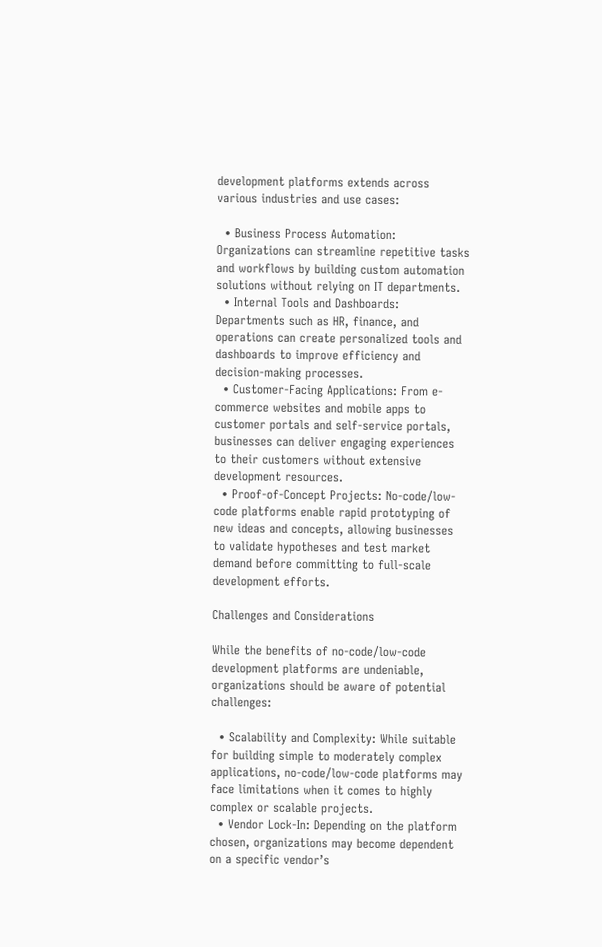development platforms extends across various industries and use cases:

  • Business Process Automation: Organizations can streamline repetitive tasks and workflows by building custom automation solutions without relying on IT departments.
  • Internal Tools and Dashboards: Departments such as HR, finance, and operations can create personalized tools and dashboards to improve efficiency and decision-making processes.
  • Customer-Facing Applications: From e-commerce websites and mobile apps to customer portals and self-service portals, businesses can deliver engaging experiences to their customers without extensive development resources.
  • Proof-of-Concept Projects: No-code/low-code platforms enable rapid prototyping of new ideas and concepts, allowing businesses to validate hypotheses and test market demand before committing to full-scale development efforts.

Challenges and Considerations

While the benefits of no-code/low-code development platforms are undeniable, organizations should be aware of potential challenges:

  • Scalability and Complexity: While suitable for building simple to moderately complex applications, no-code/low-code platforms may face limitations when it comes to highly complex or scalable projects.
  • Vendor Lock-In: Depending on the platform chosen, organizations may become dependent on a specific vendor’s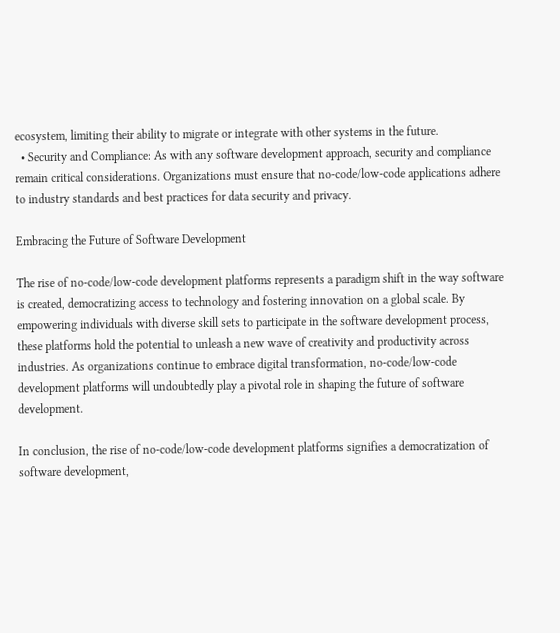ecosystem, limiting their ability to migrate or integrate with other systems in the future.
  • Security and Compliance: As with any software development approach, security and compliance remain critical considerations. Organizations must ensure that no-code/low-code applications adhere to industry standards and best practices for data security and privacy.

Embracing the Future of Software Development

The rise of no-code/low-code development platforms represents a paradigm shift in the way software is created, democratizing access to technology and fostering innovation on a global scale. By empowering individuals with diverse skill sets to participate in the software development process, these platforms hold the potential to unleash a new wave of creativity and productivity across industries. As organizations continue to embrace digital transformation, no-code/low-code development platforms will undoubtedly play a pivotal role in shaping the future of software development.

In conclusion, the rise of no-code/low-code development platforms signifies a democratization of software development,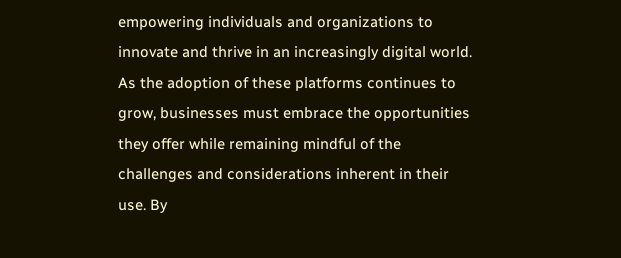empowering individuals and organizations to innovate and thrive in an increasingly digital world. As the adoption of these platforms continues to grow, businesses must embrace the opportunities they offer while remaining mindful of the challenges and considerations inherent in their use. By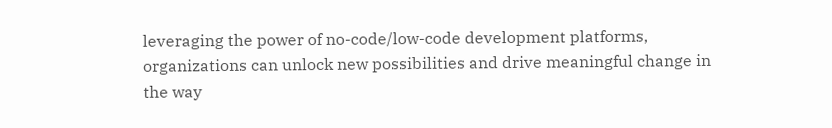leveraging the power of no-code/low-code development platforms, organizations can unlock new possibilities and drive meaningful change in the way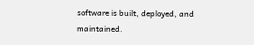software is built, deployed, and maintained.